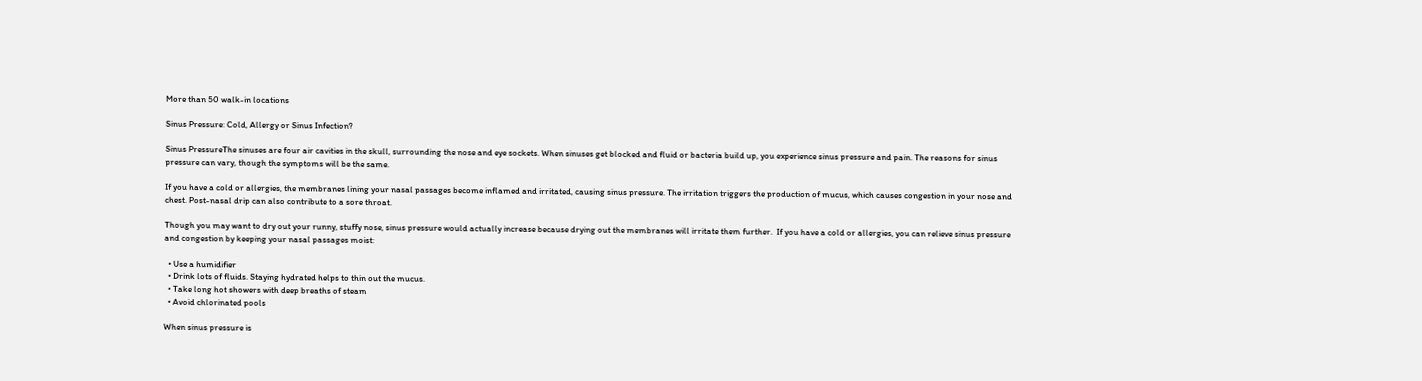More than 50 walk-in locations

Sinus Pressure: Cold, Allergy or Sinus Infection?

Sinus PressureThe sinuses are four air cavities in the skull, surrounding the nose and eye sockets. When sinuses get blocked and fluid or bacteria build up, you experience sinus pressure and pain. The reasons for sinus pressure can vary, though the symptoms will be the same.

If you have a cold or allergies, the membranes lining your nasal passages become inflamed and irritated, causing sinus pressure. The irritation triggers the production of mucus, which causes congestion in your nose and chest. Post-nasal drip can also contribute to a sore throat.

Though you may want to dry out your runny, stuffy nose, sinus pressure would actually increase because drying out the membranes will irritate them further.  If you have a cold or allergies, you can relieve sinus pressure and congestion by keeping your nasal passages moist:

  • Use a humidifier
  • Drink lots of fluids. Staying hydrated helps to thin out the mucus.
  • Take long hot showers with deep breaths of steam
  • Avoid chlorinated pools

When sinus pressure is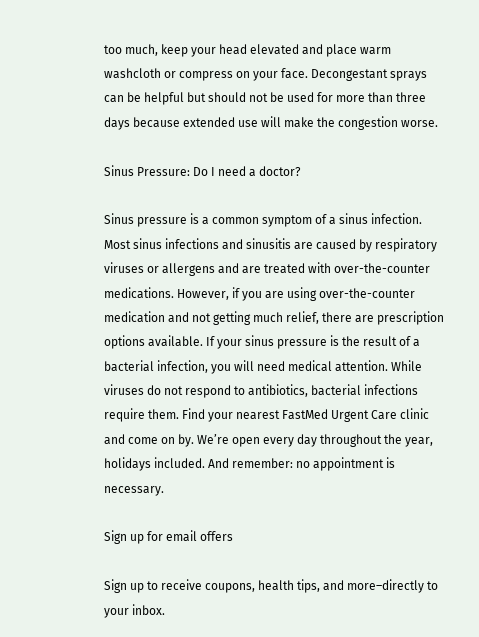too much, keep your head elevated and place warm washcloth or compress on your face. Decongestant sprays can be helpful but should not be used for more than three days because extended use will make the congestion worse.

Sinus Pressure: Do I need a doctor?

Sinus pressure is a common symptom of a sinus infection. Most sinus infections and sinusitis are caused by respiratory viruses or allergens and are treated with over-the-counter medications. However, if you are using over-the-counter medication and not getting much relief, there are prescription options available. If your sinus pressure is the result of a bacterial infection, you will need medical attention. While viruses do not respond to antibiotics, bacterial infections require them. Find your nearest FastMed Urgent Care clinic and come on by. We’re open every day throughout the year, holidays included. And remember: no appointment is necessary.

Sign up for email offers

Sign up to receive coupons, health tips, and more–directly to your inbox.